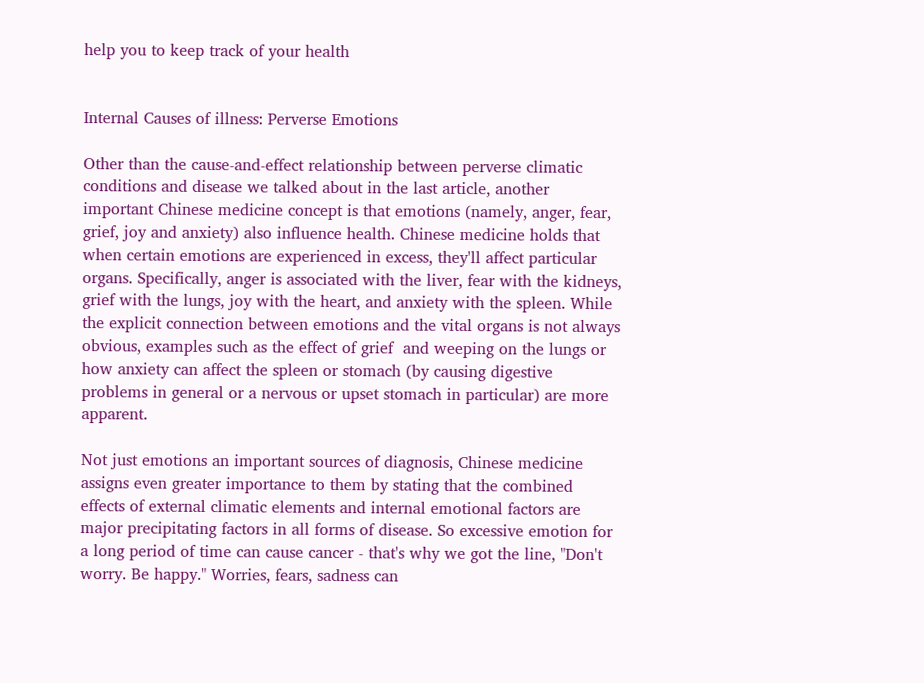help you to keep track of your health


Internal Causes of illness: Perverse Emotions

Other than the cause-and-effect relationship between perverse climatic conditions and disease we talked about in the last article, another important Chinese medicine concept is that emotions (namely, anger, fear, grief, joy and anxiety) also influence health. Chinese medicine holds that when certain emotions are experienced in excess, they'll affect particular organs. Specifically, anger is associated with the liver, fear with the kidneys, grief with the lungs, joy with the heart, and anxiety with the spleen. While the explicit connection between emotions and the vital organs is not always obvious, examples such as the effect of grief  and weeping on the lungs or how anxiety can affect the spleen or stomach (by causing digestive problems in general or a nervous or upset stomach in particular) are more apparent.

Not just emotions an important sources of diagnosis, Chinese medicine assigns even greater importance to them by stating that the combined effects of external climatic elements and internal emotional factors are major precipitating factors in all forms of disease. So excessive emotion for a long period of time can cause cancer - that's why we got the line, "Don't worry. Be happy." Worries, fears, sadness can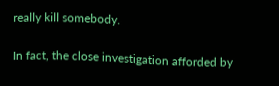really kill somebody.

In fact, the close investigation afforded by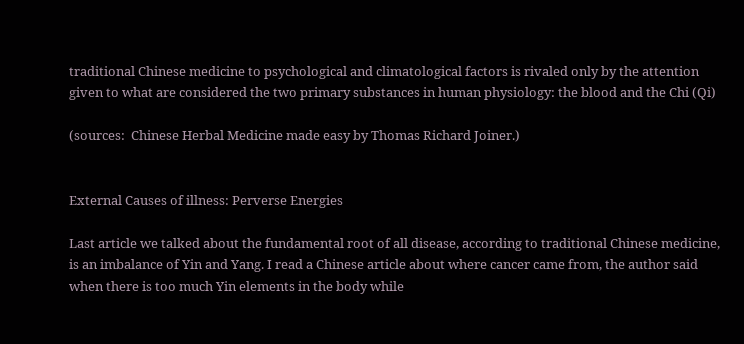traditional Chinese medicine to psychological and climatological factors is rivaled only by the attention given to what are considered the two primary substances in human physiology: the blood and the Chi (Qi)

(sources:  Chinese Herbal Medicine made easy by Thomas Richard Joiner.)


External Causes of illness: Perverse Energies

Last article we talked about the fundamental root of all disease, according to traditional Chinese medicine, is an imbalance of Yin and Yang. I read a Chinese article about where cancer came from, the author said when there is too much Yin elements in the body while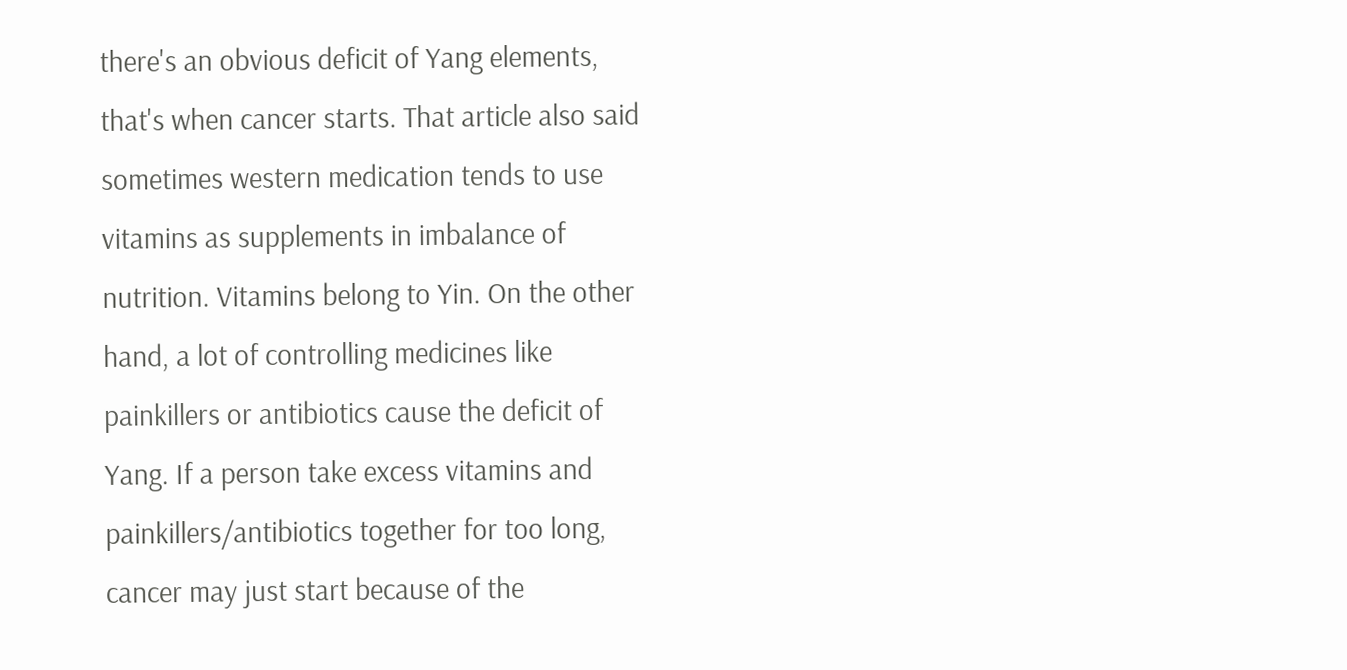there's an obvious deficit of Yang elements, that's when cancer starts. That article also said sometimes western medication tends to use vitamins as supplements in imbalance of nutrition. Vitamins belong to Yin. On the other hand, a lot of controlling medicines like painkillers or antibiotics cause the deficit of Yang. If a person take excess vitamins and painkillers/antibiotics together for too long, cancer may just start because of the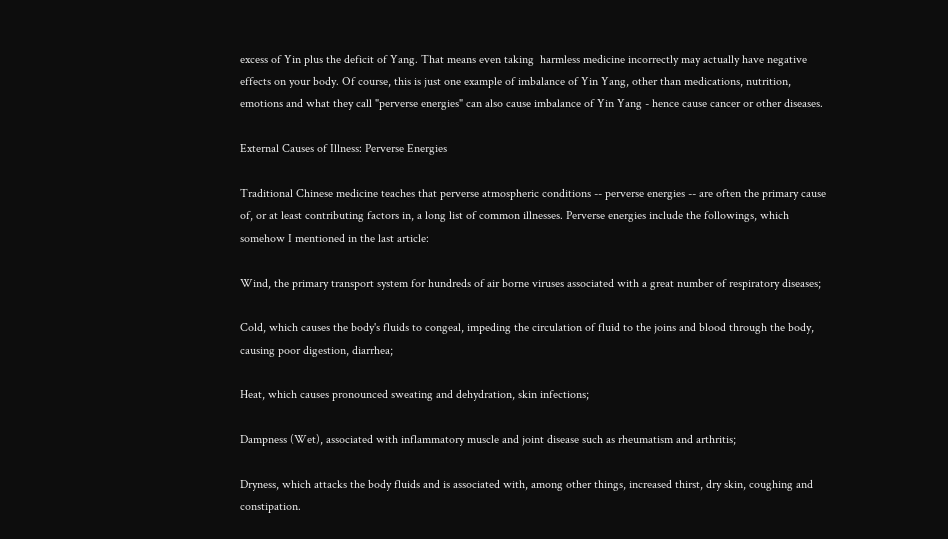excess of Yin plus the deficit of Yang. That means even taking  harmless medicine incorrectly may actually have negative effects on your body. Of course, this is just one example of imbalance of Yin Yang, other than medications, nutrition, emotions and what they call "perverse energies" can also cause imbalance of Yin Yang - hence cause cancer or other diseases.

External Causes of Illness: Perverse Energies

Traditional Chinese medicine teaches that perverse atmospheric conditions -- perverse energies -- are often the primary cause of, or at least contributing factors in, a long list of common illnesses. Perverse energies include the followings, which somehow I mentioned in the last article:

Wind, the primary transport system for hundreds of air borne viruses associated with a great number of respiratory diseases;

Cold, which causes the body's fluids to congeal, impeding the circulation of fluid to the joins and blood through the body, causing poor digestion, diarrhea;

Heat, which causes pronounced sweating and dehydration, skin infections;

Dampness (Wet), associated with inflammatory muscle and joint disease such as rheumatism and arthritis;

Dryness, which attacks the body fluids and is associated with, among other things, increased thirst, dry skin, coughing and constipation.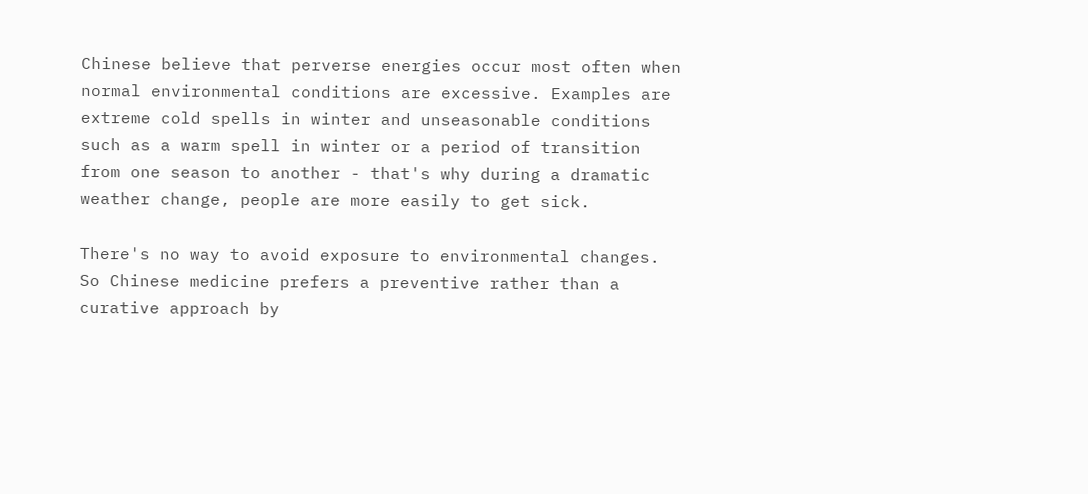Chinese believe that perverse energies occur most often when normal environmental conditions are excessive. Examples are extreme cold spells in winter and unseasonable conditions such as a warm spell in winter or a period of transition from one season to another - that's why during a dramatic weather change, people are more easily to get sick.

There's no way to avoid exposure to environmental changes. So Chinese medicine prefers a preventive rather than a curative approach by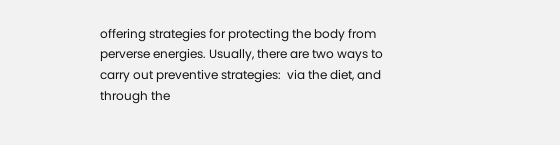offering strategies for protecting the body from perverse energies. Usually, there are two ways to carry out preventive strategies:  via the diet, and through the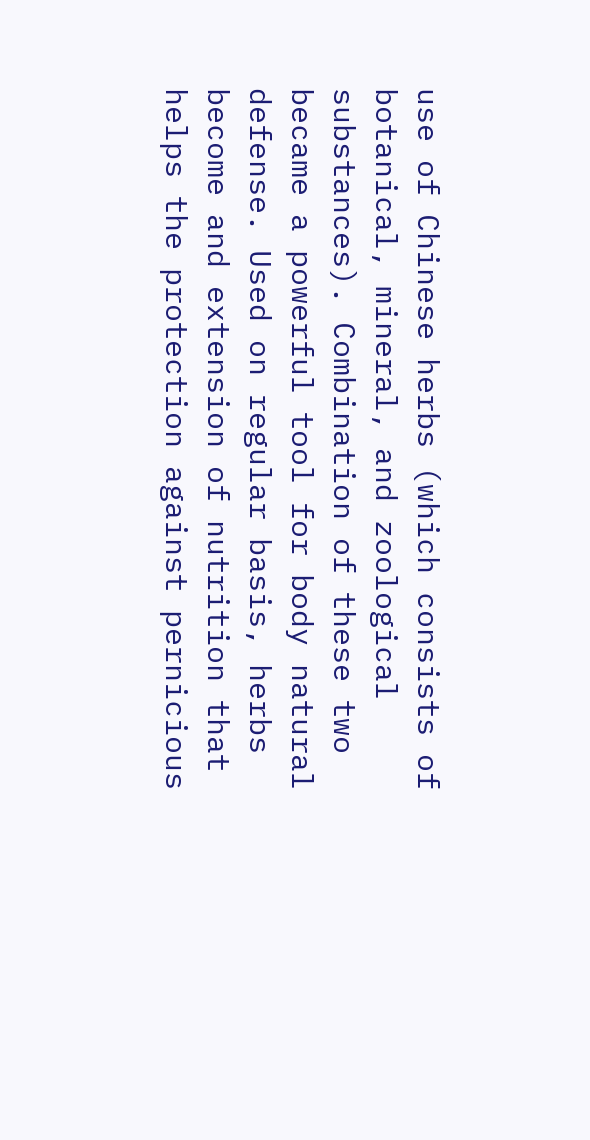use of Chinese herbs (which consists of botanical, mineral, and zoological substances). Combination of these two became a powerful tool for body natural defense. Used on regular basis, herbs become and extension of nutrition that helps the protection against pernicious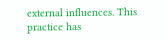external influences. This practice has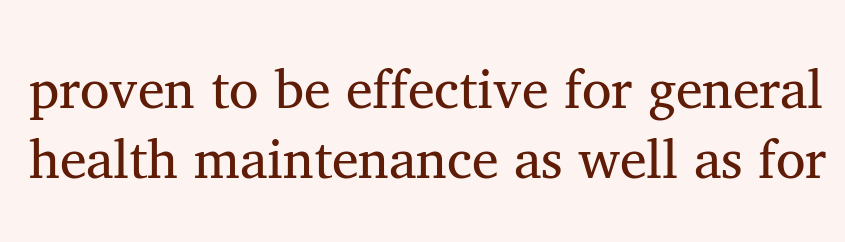proven to be effective for general health maintenance as well as for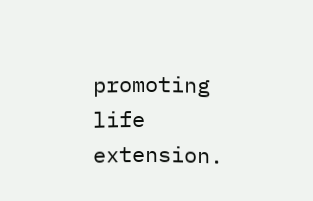promoting life extension.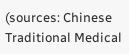(sources: Chinese Traditional Medical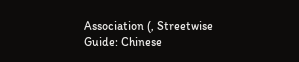Association (, Streetwise Guide: Chinese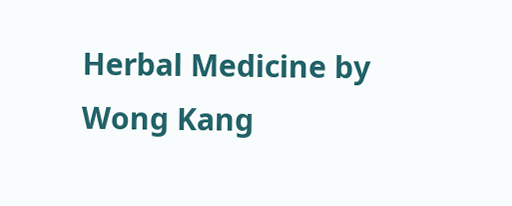Herbal Medicine by Wong Kang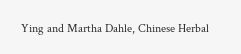Ying and Martha Dahle, Chinese Herbal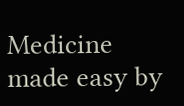Medicine made easy by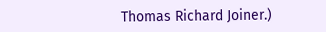Thomas Richard Joiner.)